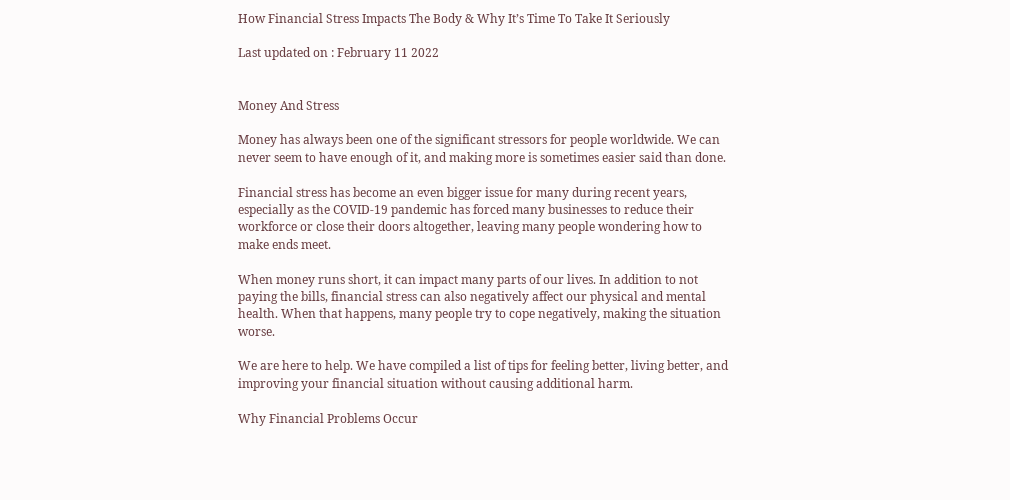How Financial Stress Impacts The Body & Why It’s Time To Take It Seriously

Last updated on : February 11 2022


Money And Stress

Money has always been one of the significant stressors for people worldwide. We can never seem to have enough of it, and making more is sometimes easier said than done.

Financial stress has become an even bigger issue for many during recent years, especially as the COVID-19 pandemic has forced many businesses to reduce their workforce or close their doors altogether, leaving many people wondering how to make ends meet.

When money runs short, it can impact many parts of our lives. In addition to not paying the bills, financial stress can also negatively affect our physical and mental health. When that happens, many people try to cope negatively, making the situation worse.

We are here to help. We have compiled a list of tips for feeling better, living better, and improving your financial situation without causing additional harm.

Why Financial Problems Occur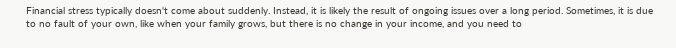Financial stress typically doesn't come about suddenly. Instead, it is likely the result of ongoing issues over a long period. Sometimes, it is due to no fault of your own, like when your family grows, but there is no change in your income, and you need to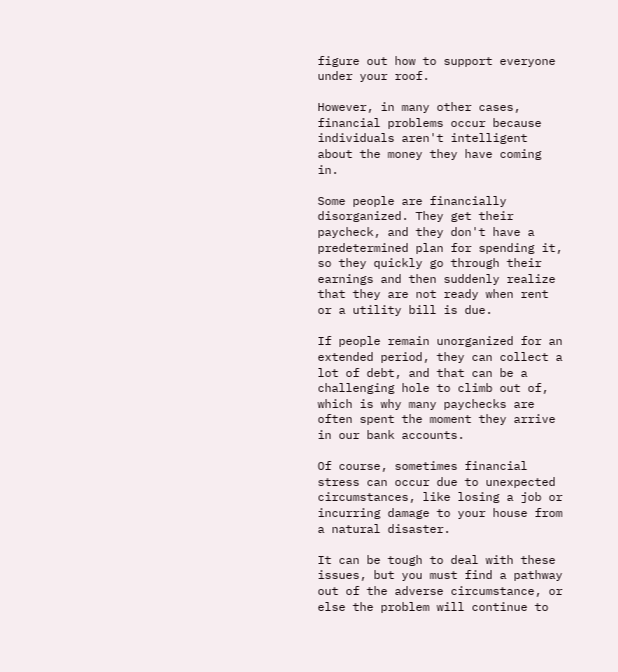figure out how to support everyone under your roof.

However, in many other cases, financial problems occur because individuals aren't intelligent about the money they have coming in.

Some people are financially disorganized. They get their paycheck, and they don't have a predetermined plan for spending it, so they quickly go through their earnings and then suddenly realize that they are not ready when rent or a utility bill is due.

If people remain unorganized for an extended period, they can collect a lot of debt, and that can be a challenging hole to climb out of, which is why many paychecks are often spent the moment they arrive in our bank accounts.

Of course, sometimes financial stress can occur due to unexpected circumstances, like losing a job or incurring damage to your house from a natural disaster.

It can be tough to deal with these issues, but you must find a pathway out of the adverse circumstance, or else the problem will continue to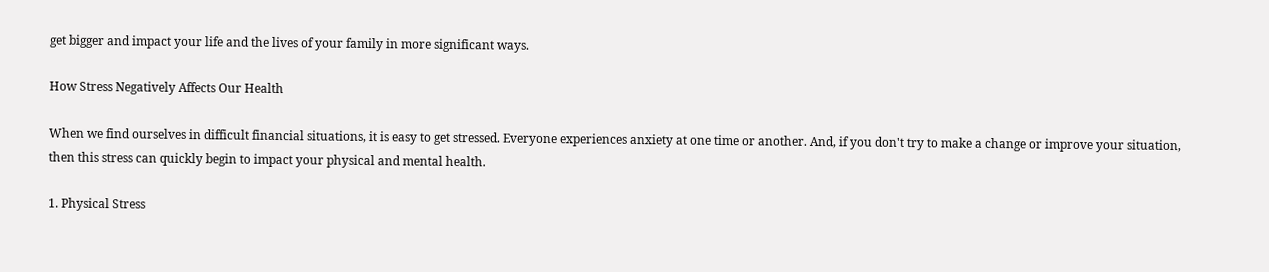get bigger and impact your life and the lives of your family in more significant ways.

How Stress Negatively Affects Our Health

When we find ourselves in difficult financial situations, it is easy to get stressed. Everyone experiences anxiety at one time or another. And, if you don't try to make a change or improve your situation, then this stress can quickly begin to impact your physical and mental health.

1. Physical Stress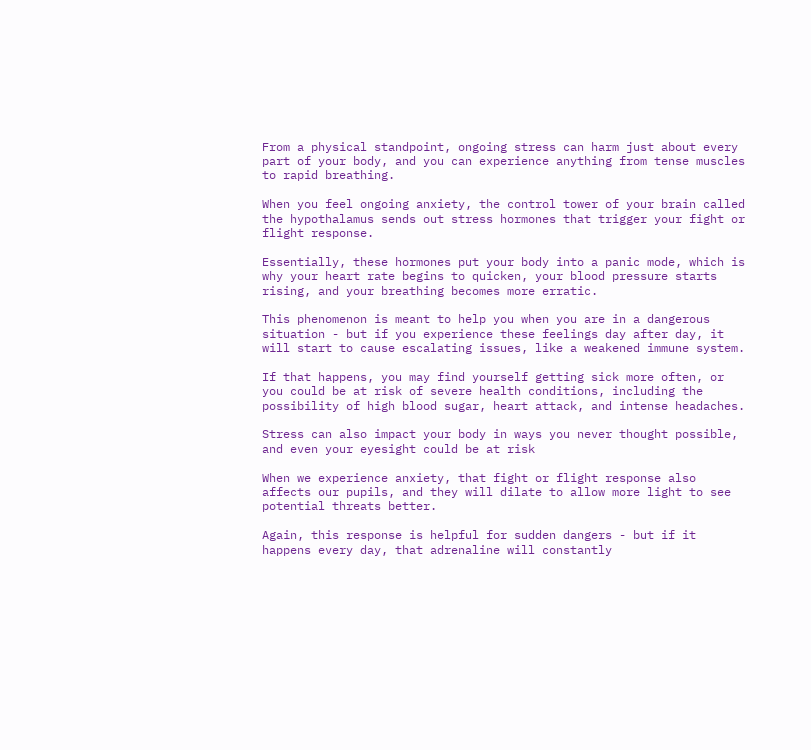From a physical standpoint, ongoing stress can harm just about every part of your body, and you can experience anything from tense muscles to rapid breathing.

When you feel ongoing anxiety, the control tower of your brain called the hypothalamus sends out stress hormones that trigger your fight or flight response.

Essentially, these hormones put your body into a panic mode, which is why your heart rate begins to quicken, your blood pressure starts rising, and your breathing becomes more erratic.

This phenomenon is meant to help you when you are in a dangerous situation - but if you experience these feelings day after day, it will start to cause escalating issues, like a weakened immune system.

If that happens, you may find yourself getting sick more often, or you could be at risk of severe health conditions, including the possibility of high blood sugar, heart attack, and intense headaches.

Stress can also impact your body in ways you never thought possible, and even your eyesight could be at risk

When we experience anxiety, that fight or flight response also affects our pupils, and they will dilate to allow more light to see potential threats better.

Again, this response is helpful for sudden dangers - but if it happens every day, that adrenaline will constantly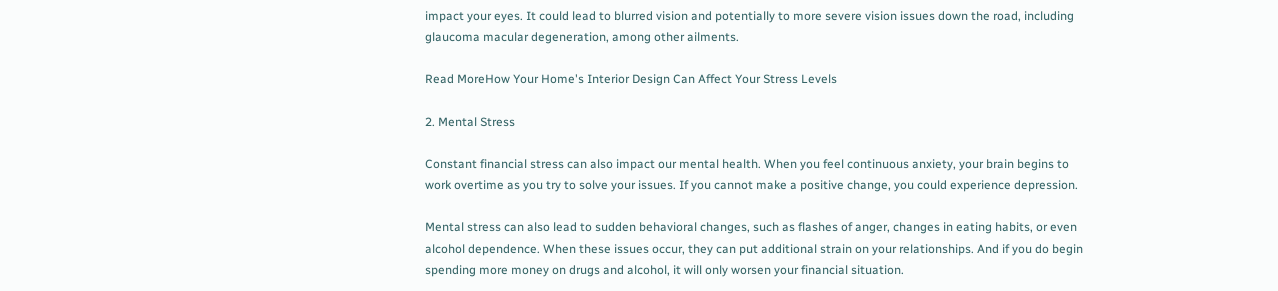impact your eyes. It could lead to blurred vision and potentially to more severe vision issues down the road, including glaucoma macular degeneration, among other ailments.

Read MoreHow Your Home's Interior Design Can Affect Your Stress Levels

2. Mental Stress

Constant financial stress can also impact our mental health. When you feel continuous anxiety, your brain begins to work overtime as you try to solve your issues. If you cannot make a positive change, you could experience depression.

Mental stress can also lead to sudden behavioral changes, such as flashes of anger, changes in eating habits, or even alcohol dependence. When these issues occur, they can put additional strain on your relationships. And if you do begin spending more money on drugs and alcohol, it will only worsen your financial situation.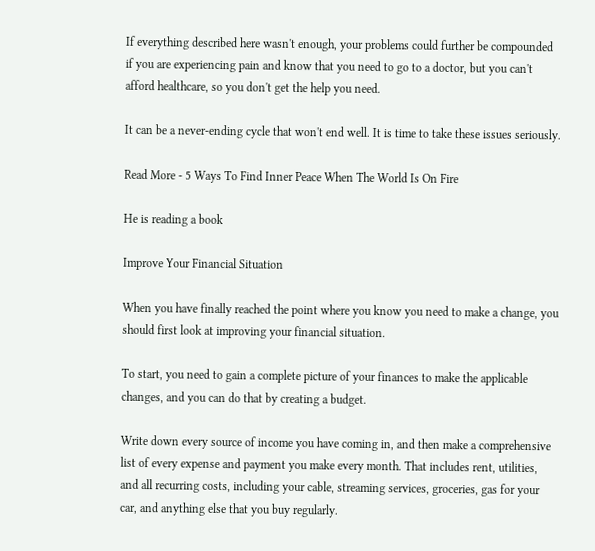If everything described here wasn't enough, your problems could further be compounded if you are experiencing pain and know that you need to go to a doctor, but you can't afford healthcare, so you don't get the help you need.

It can be a never-ending cycle that won't end well. It is time to take these issues seriously.

Read More - 5 Ways To Find Inner Peace When The World Is On Fire

He is reading a book

Improve Your Financial Situation

When you have finally reached the point where you know you need to make a change, you should first look at improving your financial situation.

To start, you need to gain a complete picture of your finances to make the applicable changes, and you can do that by creating a budget.

Write down every source of income you have coming in, and then make a comprehensive list of every expense and payment you make every month. That includes rent, utilities, and all recurring costs, including your cable, streaming services, groceries, gas for your car, and anything else that you buy regularly.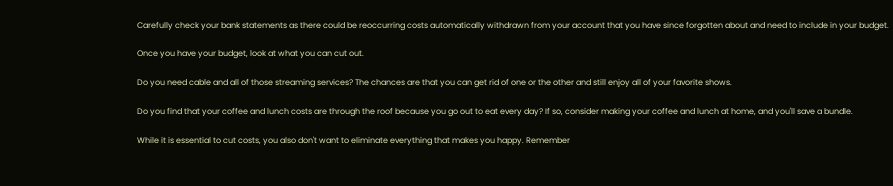Carefully check your bank statements as there could be reoccurring costs automatically withdrawn from your account that you have since forgotten about and need to include in your budget.

Once you have your budget, look at what you can cut out.

Do you need cable and all of those streaming services? The chances are that you can get rid of one or the other and still enjoy all of your favorite shows.

Do you find that your coffee and lunch costs are through the roof because you go out to eat every day? If so, consider making your coffee and lunch at home, and you'll save a bundle.

While it is essential to cut costs, you also don't want to eliminate everything that makes you happy. Remember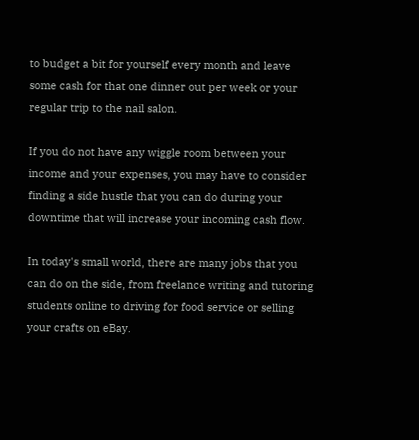to budget a bit for yourself every month and leave some cash for that one dinner out per week or your regular trip to the nail salon.

If you do not have any wiggle room between your income and your expenses, you may have to consider finding a side hustle that you can do during your downtime that will increase your incoming cash flow.

In today's small world, there are many jobs that you can do on the side, from freelance writing and tutoring students online to driving for food service or selling your crafts on eBay.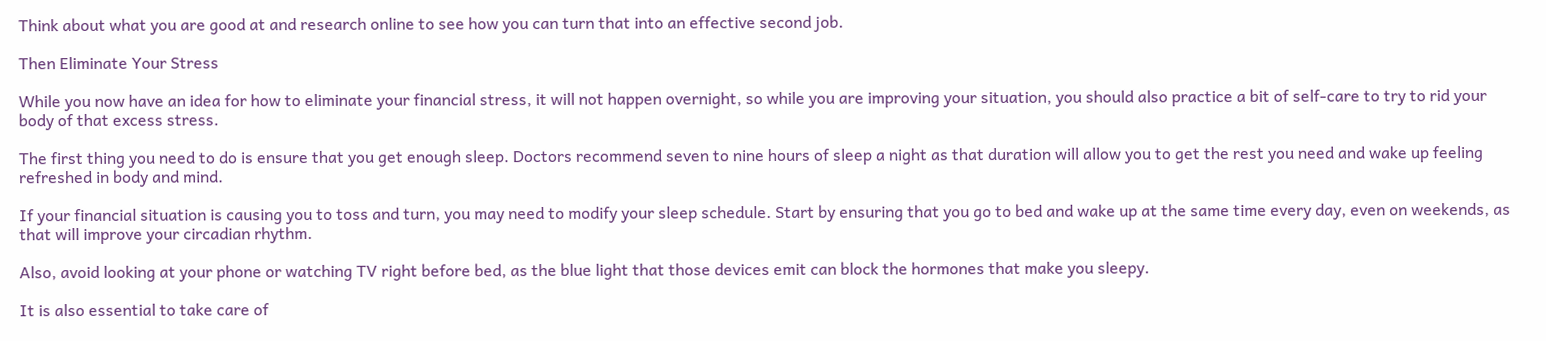Think about what you are good at and research online to see how you can turn that into an effective second job.

Then Eliminate Your Stress

While you now have an idea for how to eliminate your financial stress, it will not happen overnight, so while you are improving your situation, you should also practice a bit of self-care to try to rid your body of that excess stress.

The first thing you need to do is ensure that you get enough sleep. Doctors recommend seven to nine hours of sleep a night as that duration will allow you to get the rest you need and wake up feeling refreshed in body and mind.

If your financial situation is causing you to toss and turn, you may need to modify your sleep schedule. Start by ensuring that you go to bed and wake up at the same time every day, even on weekends, as that will improve your circadian rhythm.

Also, avoid looking at your phone or watching TV right before bed, as the blue light that those devices emit can block the hormones that make you sleepy.

It is also essential to take care of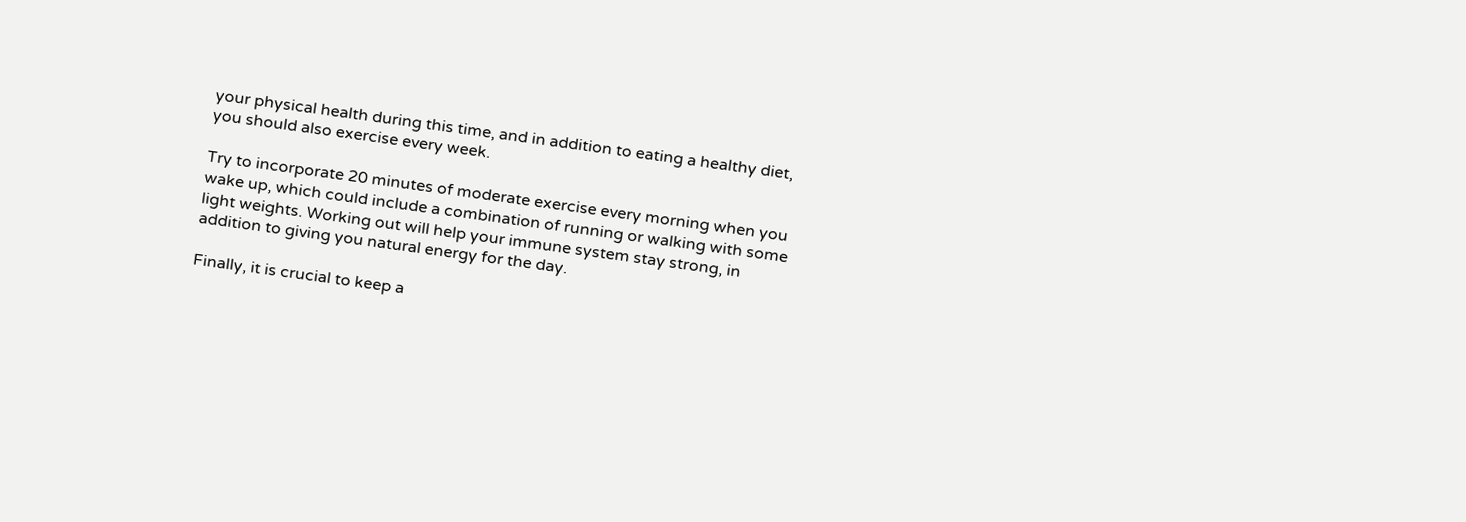your physical health during this time, and in addition to eating a healthy diet, you should also exercise every week.

Try to incorporate 20 minutes of moderate exercise every morning when you wake up, which could include a combination of running or walking with some light weights. Working out will help your immune system stay strong, in addition to giving you natural energy for the day.

Finally, it is crucial to keep a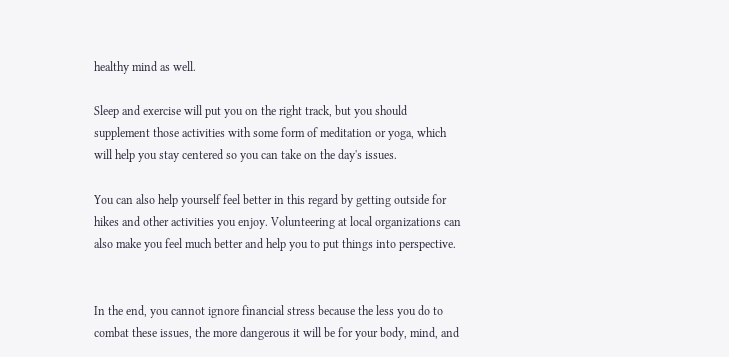healthy mind as well.

Sleep and exercise will put you on the right track, but you should supplement those activities with some form of meditation or yoga, which will help you stay centered so you can take on the day's issues.

You can also help yourself feel better in this regard by getting outside for hikes and other activities you enjoy. Volunteering at local organizations can also make you feel much better and help you to put things into perspective.


In the end, you cannot ignore financial stress because the less you do to combat these issues, the more dangerous it will be for your body, mind, and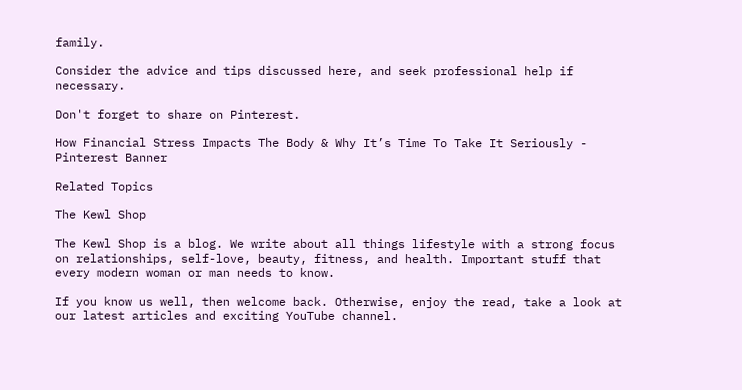family.

Consider the advice and tips discussed here, and seek professional help if necessary.

Don't forget to share on Pinterest.

How Financial Stress Impacts The Body & Why It’s Time To Take It Seriously - Pinterest Banner

Related Topics

The Kewl Shop

The Kewl Shop is a blog. We write about all things lifestyle with a strong focus on relationships, self-love, beauty, fitness, and health. Important stuff that every modern woman or man needs to know.

If you know us well, then welcome back. Otherwise, enjoy the read, take a look at our latest articles and exciting YouTube channel.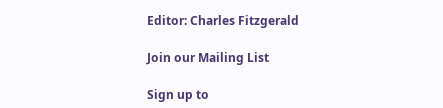Editor: Charles Fitzgerald

Join our Mailing List

Sign up to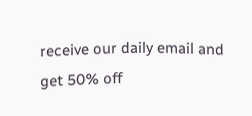receive our daily email and get 50% off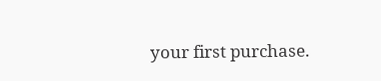your first purchase.